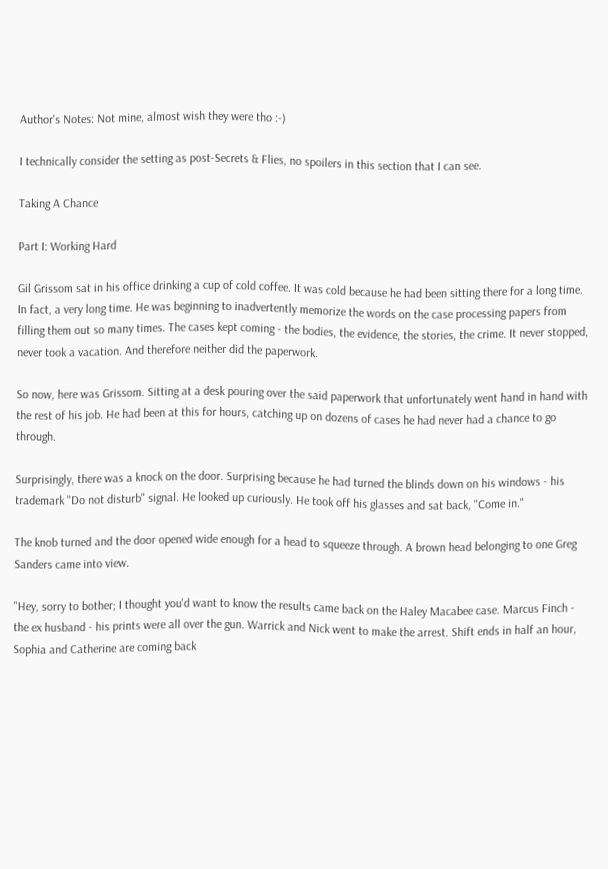Author's Notes: Not mine, almost wish they were tho :-)

I technically consider the setting as post-Secrets & Flies, no spoilers in this section that I can see.

Taking A Chance

Part I: Working Hard

Gil Grissom sat in his office drinking a cup of cold coffee. It was cold because he had been sitting there for a long time. In fact, a very long time. He was beginning to inadvertently memorize the words on the case processing papers from filling them out so many times. The cases kept coming - the bodies, the evidence, the stories, the crime. It never stopped, never took a vacation. And therefore neither did the paperwork.

So now, here was Grissom. Sitting at a desk pouring over the said paperwork that unfortunately went hand in hand with the rest of his job. He had been at this for hours, catching up on dozens of cases he had never had a chance to go through.

Surprisingly, there was a knock on the door. Surprising because he had turned the blinds down on his windows - his trademark "Do not disturb" signal. He looked up curiously. He took off his glasses and sat back, "Come in."

The knob turned and the door opened wide enough for a head to squeeze through. A brown head belonging to one Greg Sanders came into view.

"Hey, sorry to bother; I thought you'd want to know the results came back on the Haley Macabee case. Marcus Finch - the ex husband - his prints were all over the gun. Warrick and Nick went to make the arrest. Shift ends in half an hour, Sophia and Catherine are coming back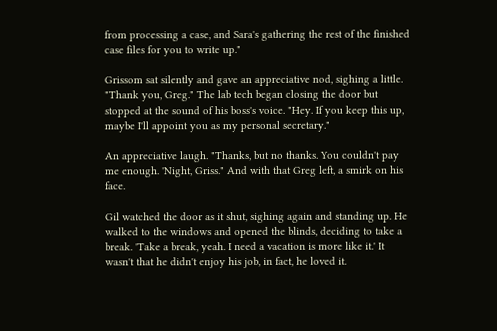from processing a case, and Sara's gathering the rest of the finished case files for you to write up."

Grissom sat silently and gave an appreciative nod, sighing a little. "Thank you, Greg." The lab tech began closing the door but stopped at the sound of his boss's voice. "Hey. If you keep this up, maybe I'll appoint you as my personal secretary."

An appreciative laugh. "Thanks, but no thanks. You couldn't pay me enough. 'Night, Griss." And with that Greg left, a smirk on his face.

Gil watched the door as it shut, sighing again and standing up. He walked to the windows and opened the blinds, deciding to take a break. 'Take a break, yeah. I need a vacation is more like it.' It wasn't that he didn't enjoy his job, in fact, he loved it.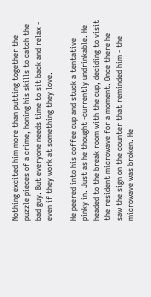Nothing excited him more than putting together the puzzle pieces of a crime, honing his skills to catch the bad guy. But everyone needs time to sit back and relax - even if they work at something they love.

He peered into his coffee cup and stuck a tentative pinky in. Just as he thought -currently undrinkable. He headed to the break room with the cup, deciding to visit the resident microwave for a moment. Once there he saw the sign on the counter that reminded him - the microwave was broken. He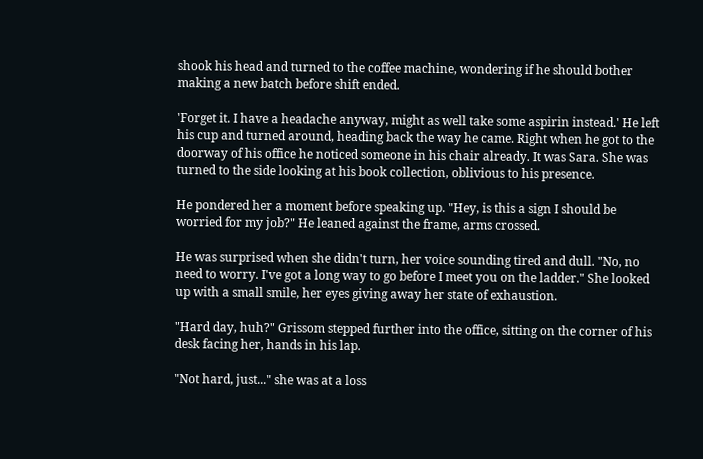shook his head and turned to the coffee machine, wondering if he should bother making a new batch before shift ended.

'Forget it. I have a headache anyway, might as well take some aspirin instead.' He left his cup and turned around, heading back the way he came. Right when he got to the doorway of his office he noticed someone in his chair already. It was Sara. She was turned to the side looking at his book collection, oblivious to his presence.

He pondered her a moment before speaking up. "Hey, is this a sign I should be worried for my job?" He leaned against the frame, arms crossed.

He was surprised when she didn't turn, her voice sounding tired and dull. "No, no need to worry. I've got a long way to go before I meet you on the ladder." She looked up with a small smile, her eyes giving away her state of exhaustion.

"Hard day, huh?" Grissom stepped further into the office, sitting on the corner of his desk facing her, hands in his lap.

"Not hard, just..." she was at a loss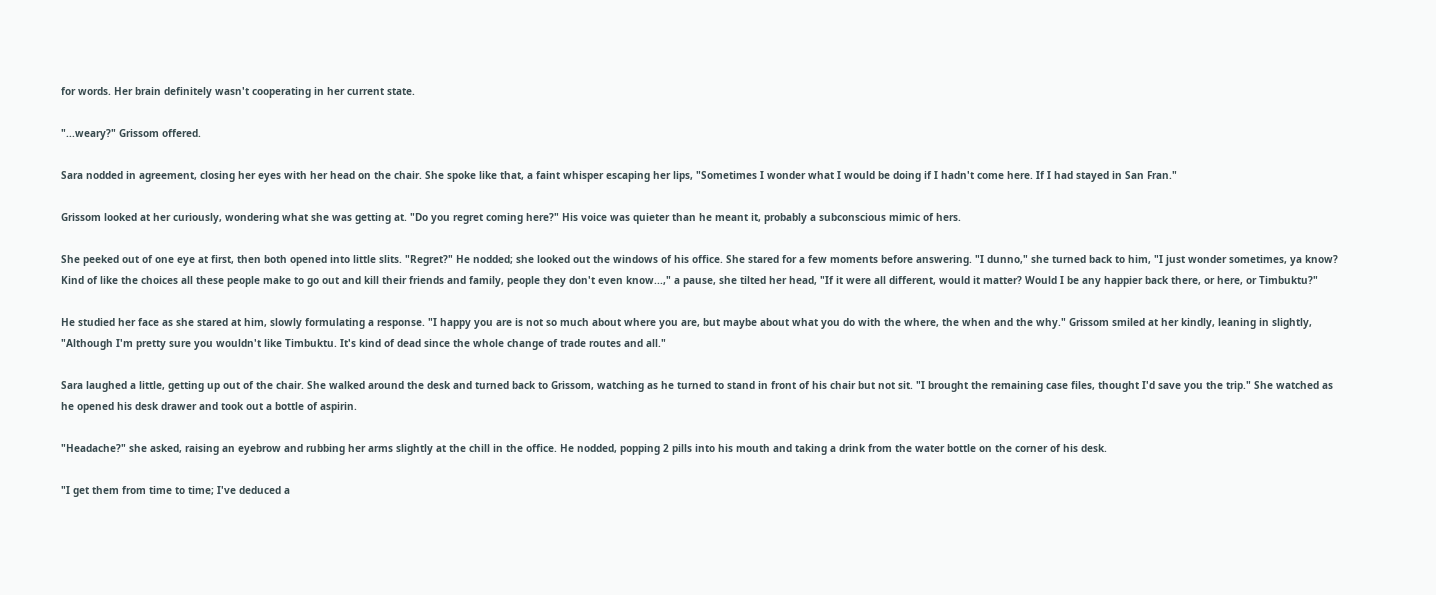for words. Her brain definitely wasn't cooperating in her current state.

"...weary?" Grissom offered.

Sara nodded in agreement, closing her eyes with her head on the chair. She spoke like that, a faint whisper escaping her lips, "Sometimes I wonder what I would be doing if I hadn't come here. If I had stayed in San Fran."

Grissom looked at her curiously, wondering what she was getting at. "Do you regret coming here?" His voice was quieter than he meant it, probably a subconscious mimic of hers.

She peeked out of one eye at first, then both opened into little slits. "Regret?" He nodded; she looked out the windows of his office. She stared for a few moments before answering. "I dunno," she turned back to him, "I just wonder sometimes, ya know? Kind of like the choices all these people make to go out and kill their friends and family, people they don't even know...," a pause, she tilted her head, "If it were all different, would it matter? Would I be any happier back there, or here, or Timbuktu?"

He studied her face as she stared at him, slowly formulating a response. "I happy you are is not so much about where you are, but maybe about what you do with the where, the when and the why." Grissom smiled at her kindly, leaning in slightly, "Although I'm pretty sure you wouldn't like Timbuktu. It's kind of dead since the whole change of trade routes and all."

Sara laughed a little, getting up out of the chair. She walked around the desk and turned back to Grissom, watching as he turned to stand in front of his chair but not sit. "I brought the remaining case files, thought I'd save you the trip." She watched as he opened his desk drawer and took out a bottle of aspirin.

"Headache?" she asked, raising an eyebrow and rubbing her arms slightly at the chill in the office. He nodded, popping 2 pills into his mouth and taking a drink from the water bottle on the corner of his desk.

"I get them from time to time; I've deduced a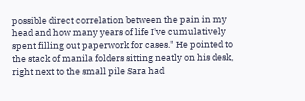possible direct correlation between the pain in my head and how many years of life I've cumulatively spent filling out paperwork for cases." He pointed to the stack of manila folders sitting neatly on his desk, right next to the small pile Sara had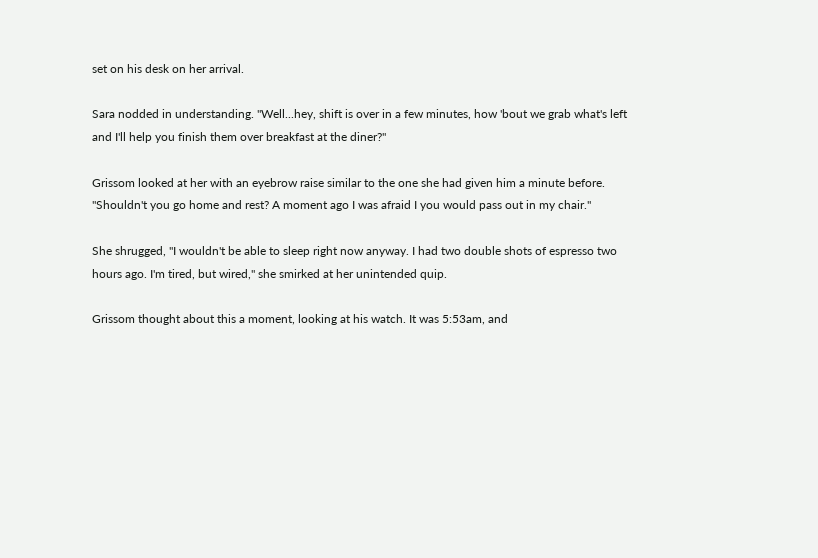set on his desk on her arrival.

Sara nodded in understanding. "Well...hey, shift is over in a few minutes, how 'bout we grab what's left and I'll help you finish them over breakfast at the diner?"

Grissom looked at her with an eyebrow raise similar to the one she had given him a minute before. "Shouldn't you go home and rest? A moment ago I was afraid I you would pass out in my chair."

She shrugged, "I wouldn't be able to sleep right now anyway. I had two double shots of espresso two hours ago. I'm tired, but wired," she smirked at her unintended quip.

Grissom thought about this a moment, looking at his watch. It was 5:53am, and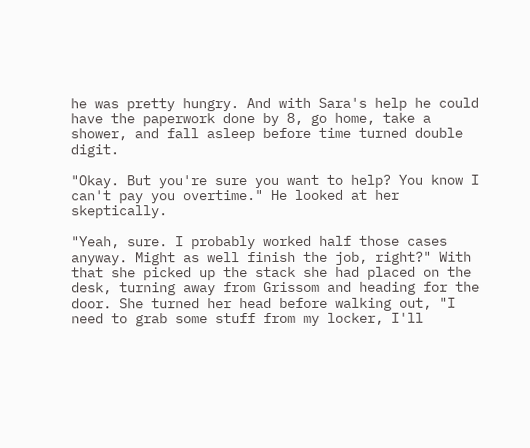he was pretty hungry. And with Sara's help he could have the paperwork done by 8, go home, take a shower, and fall asleep before time turned double digit.

"Okay. But you're sure you want to help? You know I can't pay you overtime." He looked at her skeptically.

"Yeah, sure. I probably worked half those cases anyway. Might as well finish the job, right?" With that she picked up the stack she had placed on the desk, turning away from Grissom and heading for the door. She turned her head before walking out, "I need to grab some stuff from my locker, I'll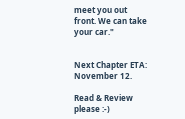meet you out front. We can take your car."


Next Chapter ETA: November 12.

Read & Review please :-)